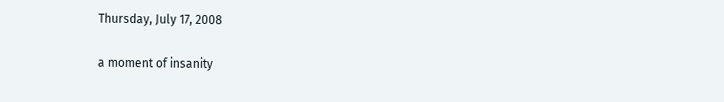Thursday, July 17, 2008

a moment of insanity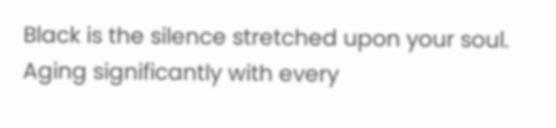Black is the silence stretched upon your soul. Aging significantly with every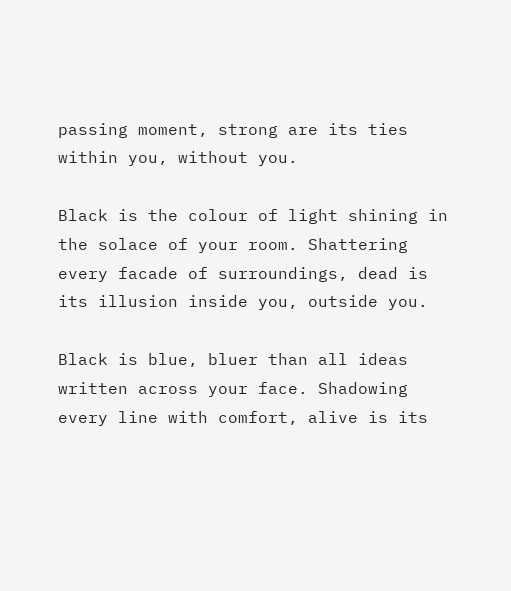passing moment, strong are its ties within you, without you.

Black is the colour of light shining in the solace of your room. Shattering every facade of surroundings, dead is its illusion inside you, outside you.

Black is blue, bluer than all ideas written across your face. Shadowing every line with comfort, alive is its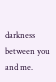darkness between you and me.